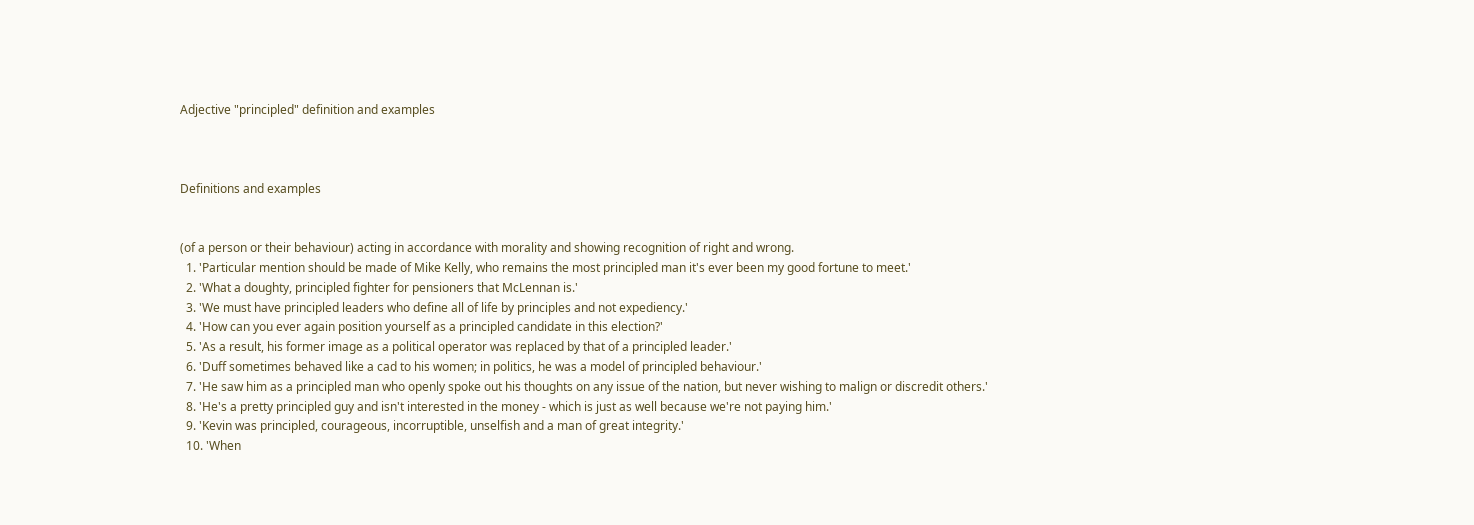Adjective "principled" definition and examples



Definitions and examples


(of a person or their behaviour) acting in accordance with morality and showing recognition of right and wrong.
  1. 'Particular mention should be made of Mike Kelly, who remains the most principled man it's ever been my good fortune to meet.'
  2. 'What a doughty, principled fighter for pensioners that McLennan is.'
  3. 'We must have principled leaders who define all of life by principles and not expediency.'
  4. 'How can you ever again position yourself as a principled candidate in this election?'
  5. 'As a result, his former image as a political operator was replaced by that of a principled leader.'
  6. 'Duff sometimes behaved like a cad to his women; in politics, he was a model of principled behaviour.'
  7. 'He saw him as a principled man who openly spoke out his thoughts on any issue of the nation, but never wishing to malign or discredit others.'
  8. 'He's a pretty principled guy and isn't interested in the money - which is just as well because we're not paying him.'
  9. 'Kevin was principled, courageous, incorruptible, unselfish and a man of great integrity.'
  10. 'When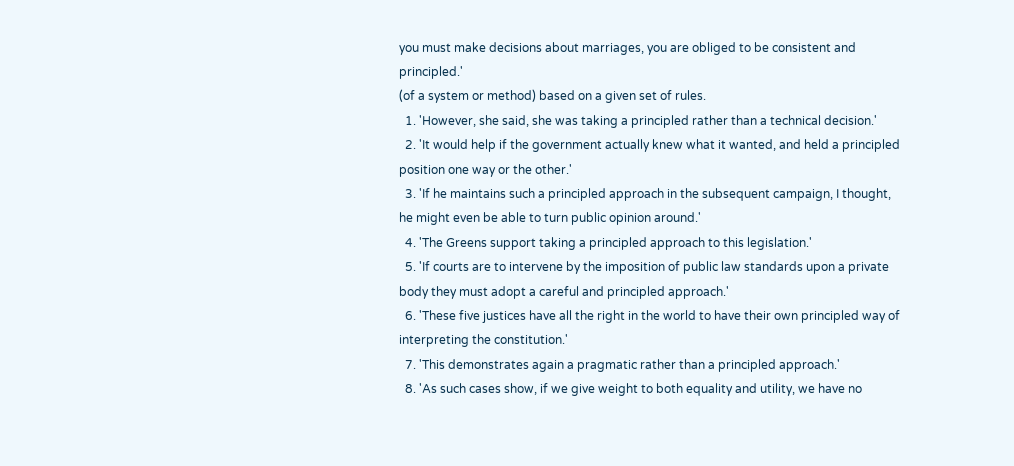you must make decisions about marriages, you are obliged to be consistent and principled.'
(of a system or method) based on a given set of rules.
  1. 'However, she said, she was taking a principled rather than a technical decision.'
  2. 'It would help if the government actually knew what it wanted, and held a principled position one way or the other.'
  3. 'If he maintains such a principled approach in the subsequent campaign, I thought, he might even be able to turn public opinion around.'
  4. 'The Greens support taking a principled approach to this legislation.'
  5. 'If courts are to intervene by the imposition of public law standards upon a private body they must adopt a careful and principled approach.'
  6. 'These five justices have all the right in the world to have their own principled way of interpreting the constitution.'
  7. 'This demonstrates again a pragmatic rather than a principled approach.'
  8. 'As such cases show, if we give weight to both equality and utility, we have no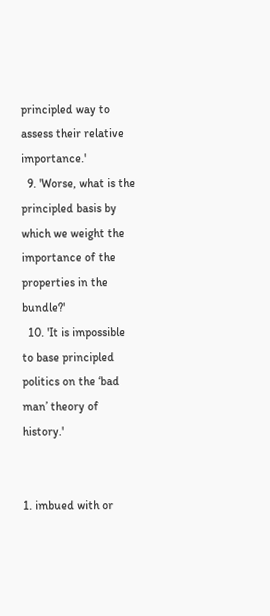principled way to assess their relative importance.'
  9. 'Worse, what is the principled basis by which we weight the importance of the properties in the bundle?'
  10. 'It is impossible to base principled politics on the ‘bad man’ theory of history.'


1. imbued with or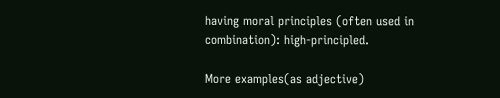having moral principles (often used in combination): high-principled.

More examples(as adjective)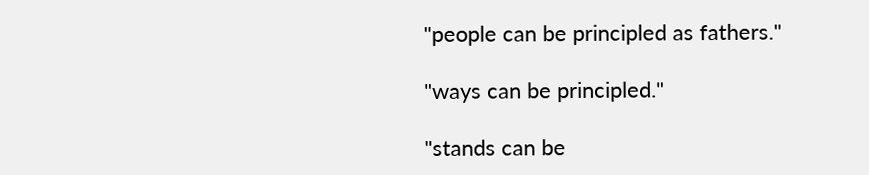"people can be principled as fathers."

"ways can be principled."

"stands can be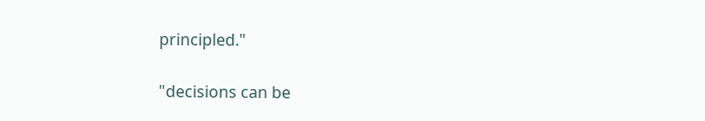principled."

"decisions can be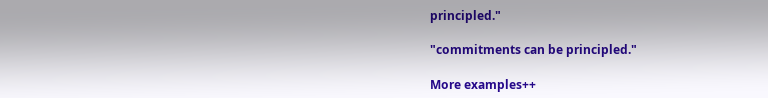principled."

"commitments can be principled."

More examples++